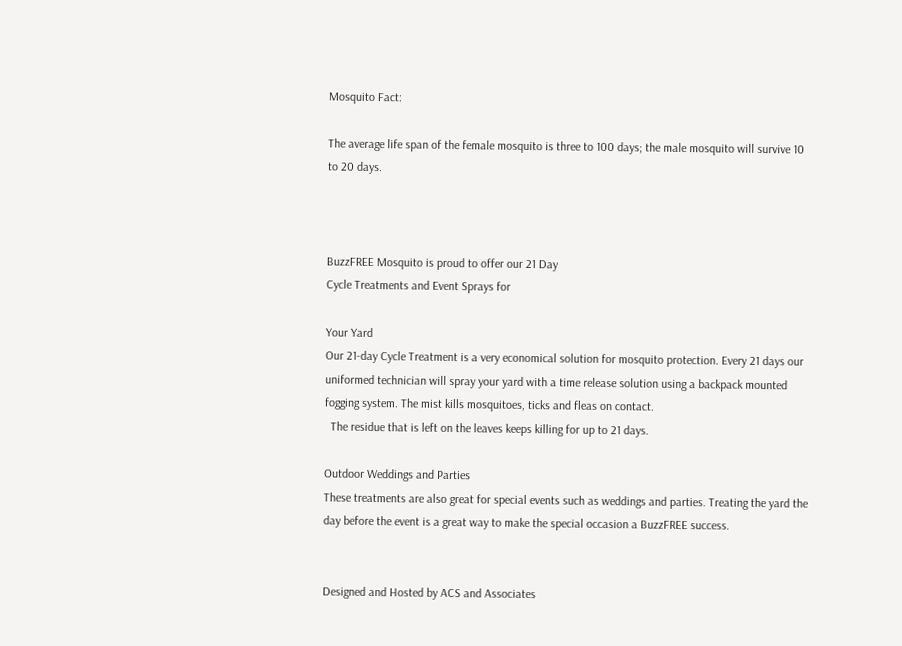Mosquito Fact:

The average life span of the female mosquito is three to 100 days; the male mosquito will survive 10 to 20 days.



BuzzFREE Mosquito is proud to offer our 21 Day
Cycle Treatments and Event Sprays for

Your Yard
Our 21-day Cycle Treatment is a very economical solution for mosquito protection. Every 21 days our uniformed technician will spray your yard with a time release solution using a backpack mounted fogging system. The mist kills mosquitoes, ticks and fleas on contact.
  The residue that is left on the leaves keeps killing for up to 21 days.

Outdoor Weddings and Parties
These treatments are also great for special events such as weddings and parties. Treating the yard the day before the event is a great way to make the special occasion a BuzzFREE success.


Designed and Hosted by ACS and Associates